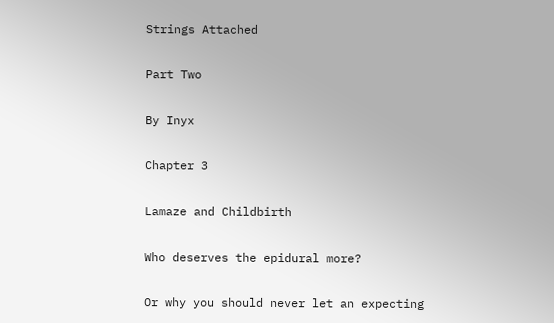Strings Attached

Part Two

By Inyx

Chapter 3

Lamaze and Childbirth

Who deserves the epidural more?

Or why you should never let an expecting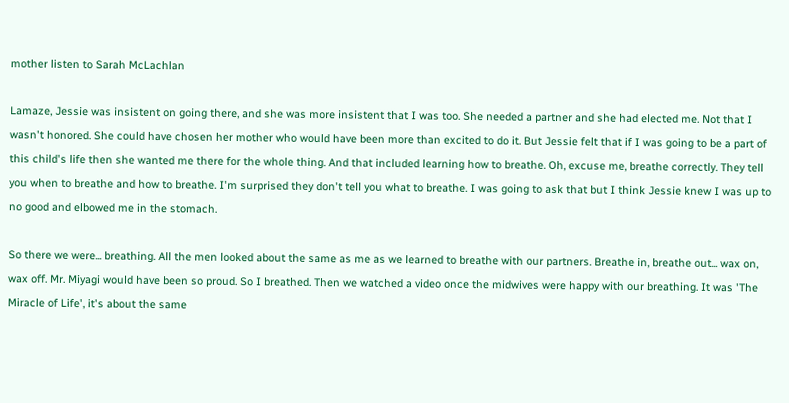mother listen to Sarah McLachlan

Lamaze, Jessie was insistent on going there, and she was more insistent that I was too. She needed a partner and she had elected me. Not that I wasn't honored. She could have chosen her mother who would have been more than excited to do it. But Jessie felt that if I was going to be a part of this child's life then she wanted me there for the whole thing. And that included learning how to breathe. Oh, excuse me, breathe correctly. They tell you when to breathe and how to breathe. I'm surprised they don't tell you what to breathe. I was going to ask that but I think Jessie knew I was up to no good and elbowed me in the stomach.

So there we were... breathing. All the men looked about the same as me as we learned to breathe with our partners. Breathe in, breathe out... wax on, wax off. Mr. Miyagi would have been so proud. So I breathed. Then we watched a video once the midwives were happy with our breathing. It was 'The Miracle of Life', it's about the same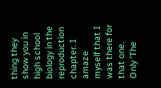thing they show you in high school biology in the reproduction chapter. I amaze myself that I was there for that one. Only 'The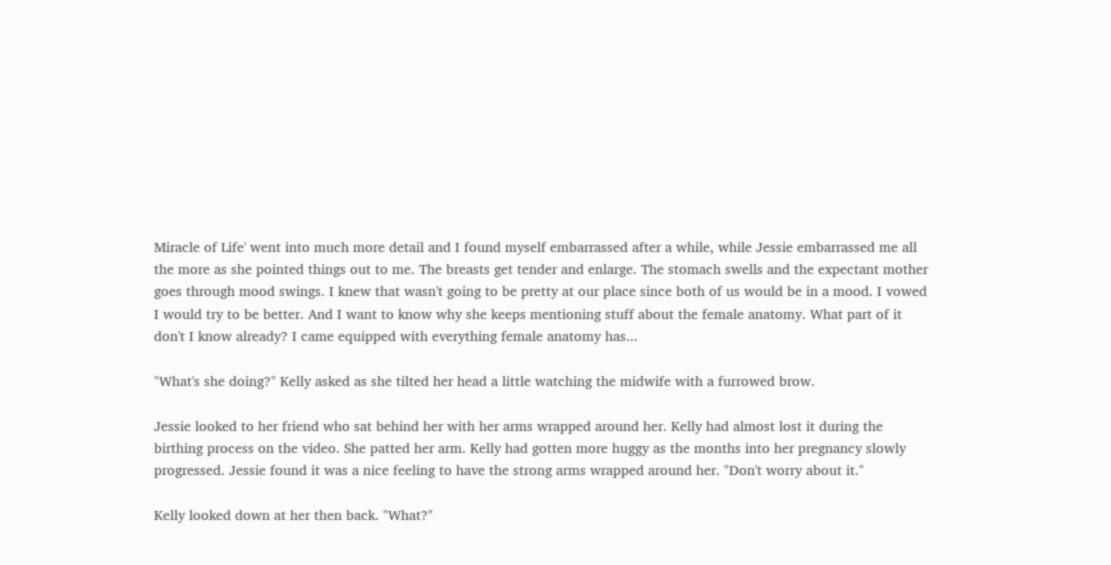Miracle of Life' went into much more detail and I found myself embarrassed after a while, while Jessie embarrassed me all the more as she pointed things out to me. The breasts get tender and enlarge. The stomach swells and the expectant mother goes through mood swings. I knew that wasn't going to be pretty at our place since both of us would be in a mood. I vowed I would try to be better. And I want to know why she keeps mentioning stuff about the female anatomy. What part of it don't I know already? I came equipped with everything female anatomy has...

"What's she doing?" Kelly asked as she tilted her head a little watching the midwife with a furrowed brow.

Jessie looked to her friend who sat behind her with her arms wrapped around her. Kelly had almost lost it during the birthing process on the video. She patted her arm. Kelly had gotten more huggy as the months into her pregnancy slowly progressed. Jessie found it was a nice feeling to have the strong arms wrapped around her. "Don't worry about it."

Kelly looked down at her then back. "What?"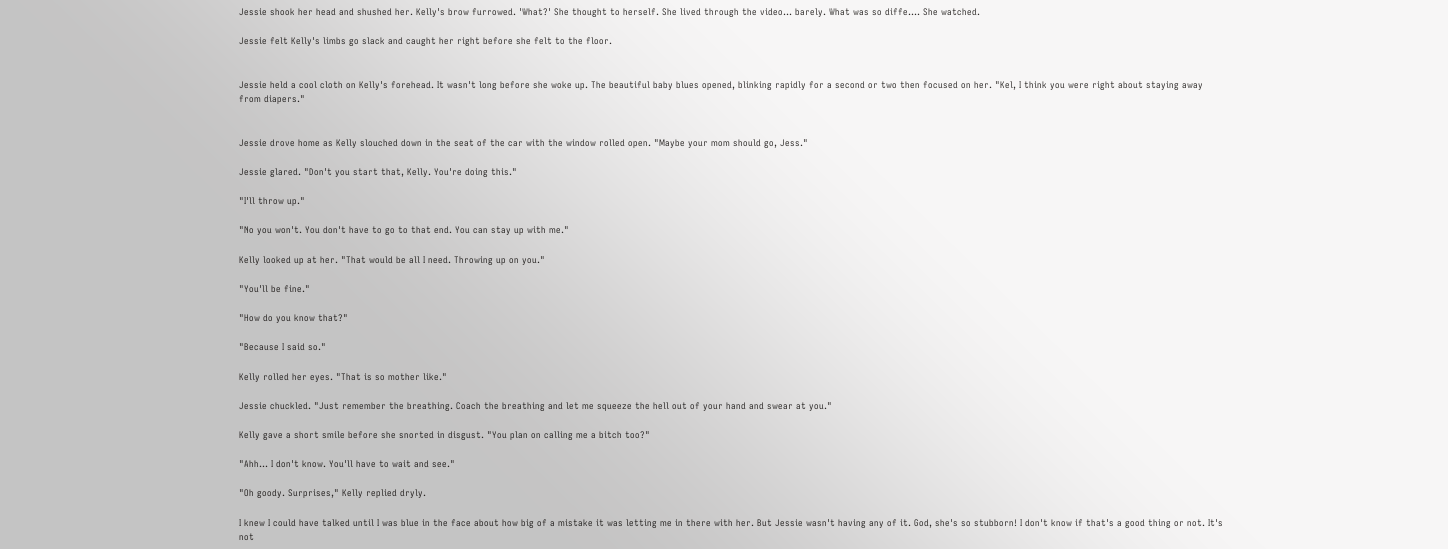Jessie shook her head and shushed her. Kelly's brow furrowed. 'What?' She thought to herself. She lived through the video... barely. What was so diffe.... She watched.

Jessie felt Kelly's limbs go slack and caught her right before she felt to the floor.


Jessie held a cool cloth on Kelly's forehead. It wasn't long before she woke up. The beautiful baby blues opened, blinking rapidly for a second or two then focused on her. "Kel, I think you were right about staying away from diapers."


Jessie drove home as Kelly slouched down in the seat of the car with the window rolled open. "Maybe your mom should go, Jess."

Jessie glared. "Don't you start that, Kelly. You're doing this."

"I'll throw up."

"No you won't. You don't have to go to that end. You can stay up with me."

Kelly looked up at her. "That would be all I need. Throwing up on you."

"You'll be fine."

"How do you know that?"

"Because I said so."

Kelly rolled her eyes. "That is so mother like."

Jessie chuckled. "Just remember the breathing. Coach the breathing and let me squeeze the hell out of your hand and swear at you."

Kelly gave a short smile before she snorted in disgust. "You plan on calling me a bitch too?"

"Ahh... I don't know. You'll have to wait and see."

"Oh goody. Surprises," Kelly replied dryly.

I knew I could have talked until I was blue in the face about how big of a mistake it was letting me in there with her. But Jessie wasn't having any of it. God, she's so stubborn! I don't know if that's a good thing or not. It's not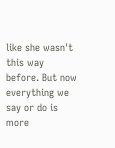like she wasn't this way before. But now everything we say or do is more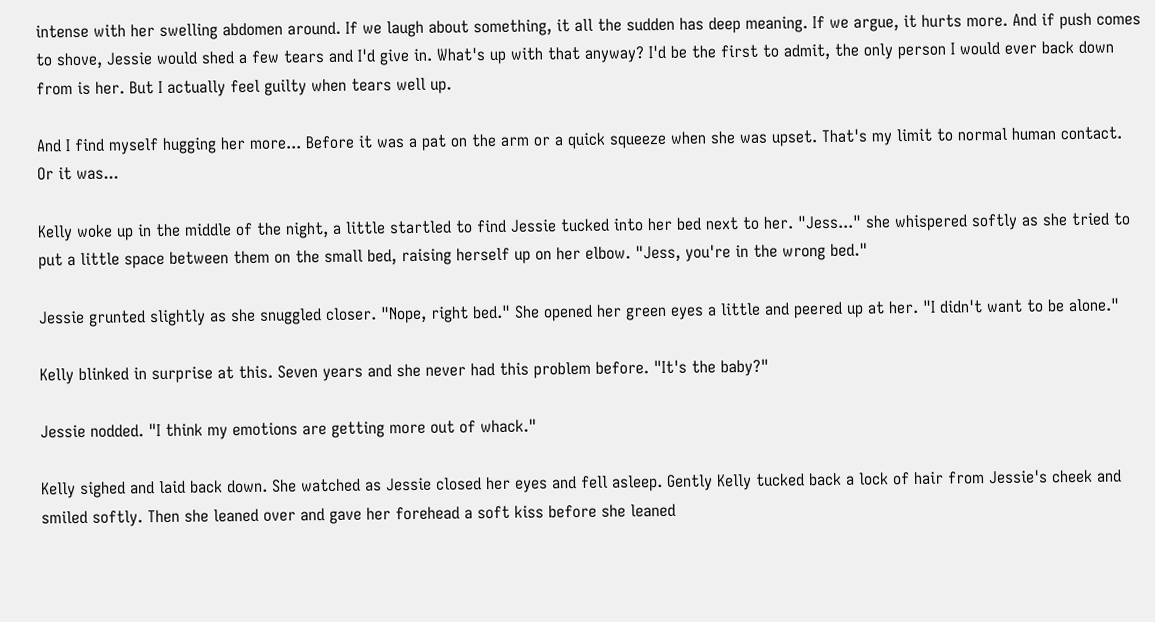intense with her swelling abdomen around. If we laugh about something, it all the sudden has deep meaning. If we argue, it hurts more. And if push comes to shove, Jessie would shed a few tears and I'd give in. What's up with that anyway? I'd be the first to admit, the only person I would ever back down from is her. But I actually feel guilty when tears well up.

And I find myself hugging her more... Before it was a pat on the arm or a quick squeeze when she was upset. That's my limit to normal human contact. Or it was...

Kelly woke up in the middle of the night, a little startled to find Jessie tucked into her bed next to her. "Jess..." she whispered softly as she tried to put a little space between them on the small bed, raising herself up on her elbow. "Jess, you're in the wrong bed."

Jessie grunted slightly as she snuggled closer. "Nope, right bed." She opened her green eyes a little and peered up at her. "I didn't want to be alone."

Kelly blinked in surprise at this. Seven years and she never had this problem before. "It's the baby?"

Jessie nodded. "I think my emotions are getting more out of whack."

Kelly sighed and laid back down. She watched as Jessie closed her eyes and fell asleep. Gently Kelly tucked back a lock of hair from Jessie's cheek and smiled softly. Then she leaned over and gave her forehead a soft kiss before she leaned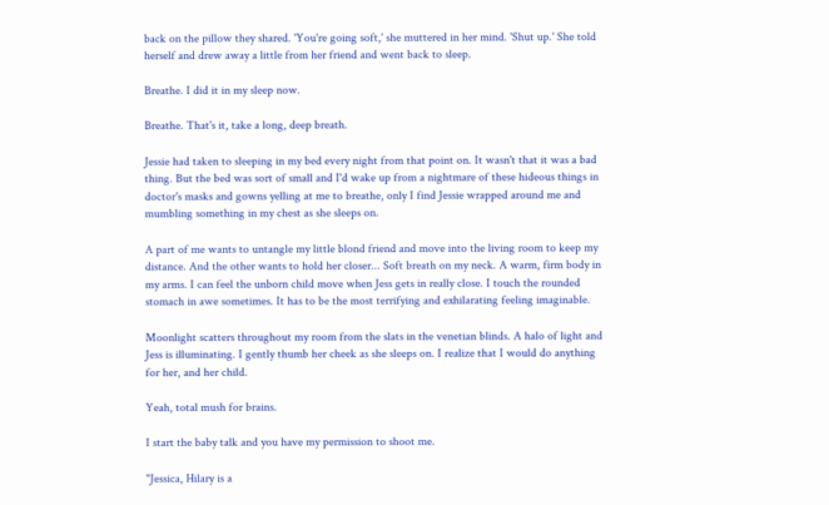back on the pillow they shared. 'You're going soft,' she muttered in her mind. 'Shut up.' She told herself and drew away a little from her friend and went back to sleep.

Breathe. I did it in my sleep now.

Breathe. That's it, take a long, deep breath.

Jessie had taken to sleeping in my bed every night from that point on. It wasn't that it was a bad thing. But the bed was sort of small and I'd wake up from a nightmare of these hideous things in doctor's masks and gowns yelling at me to breathe, only I find Jessie wrapped around me and mumbling something in my chest as she sleeps on.

A part of me wants to untangle my little blond friend and move into the living room to keep my distance. And the other wants to hold her closer... Soft breath on my neck. A warm, firm body in my arms. I can feel the unborn child move when Jess gets in really close. I touch the rounded stomach in awe sometimes. It has to be the most terrifying and exhilarating feeling imaginable.

Moonlight scatters throughout my room from the slats in the venetian blinds. A halo of light and Jess is illuminating. I gently thumb her cheek as she sleeps on. I realize that I would do anything for her, and her child.

Yeah, total mush for brains.

I start the baby talk and you have my permission to shoot me.

"Jessica, Hilary is a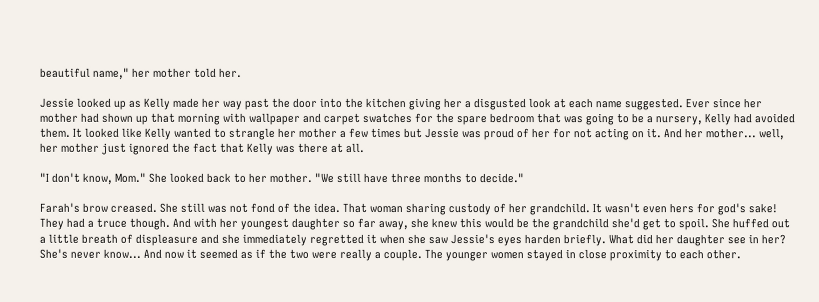beautiful name," her mother told her.

Jessie looked up as Kelly made her way past the door into the kitchen giving her a disgusted look at each name suggested. Ever since her mother had shown up that morning with wallpaper and carpet swatches for the spare bedroom that was going to be a nursery, Kelly had avoided them. It looked like Kelly wanted to strangle her mother a few times but Jessie was proud of her for not acting on it. And her mother... well, her mother just ignored the fact that Kelly was there at all.

"I don't know, Mom." She looked back to her mother. "We still have three months to decide."

Farah's brow creased. She still was not fond of the idea. That woman sharing custody of her grandchild. It wasn't even hers for god's sake! They had a truce though. And with her youngest daughter so far away, she knew this would be the grandchild she'd get to spoil. She huffed out a little breath of displeasure and she immediately regretted it when she saw Jessie's eyes harden briefly. What did her daughter see in her? She's never know... And now it seemed as if the two were really a couple. The younger women stayed in close proximity to each other.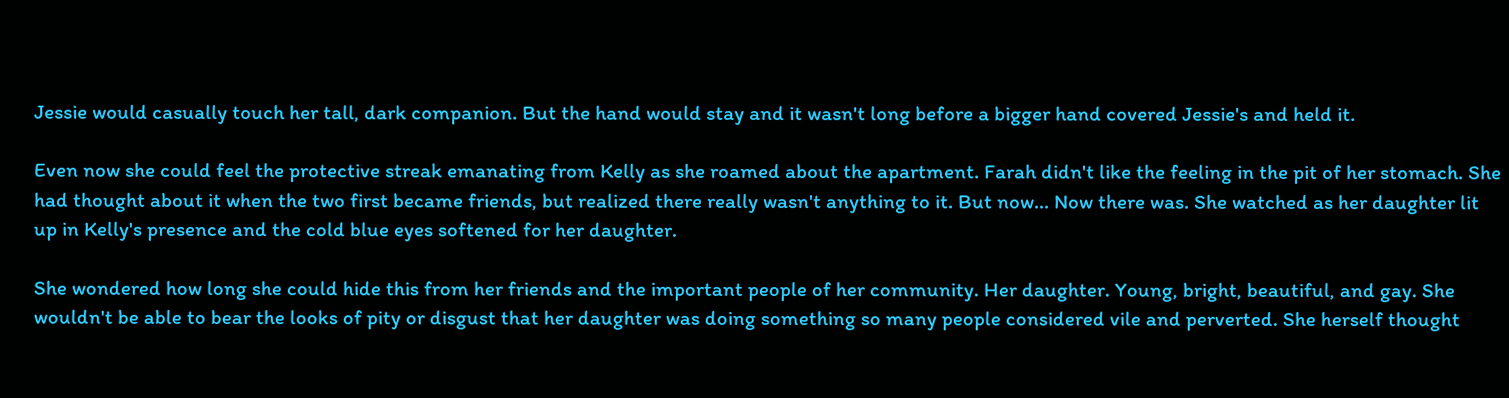Jessie would casually touch her tall, dark companion. But the hand would stay and it wasn't long before a bigger hand covered Jessie's and held it.

Even now she could feel the protective streak emanating from Kelly as she roamed about the apartment. Farah didn't like the feeling in the pit of her stomach. She had thought about it when the two first became friends, but realized there really wasn't anything to it. But now... Now there was. She watched as her daughter lit up in Kelly's presence and the cold blue eyes softened for her daughter.

She wondered how long she could hide this from her friends and the important people of her community. Her daughter. Young, bright, beautiful, and gay. She wouldn't be able to bear the looks of pity or disgust that her daughter was doing something so many people considered vile and perverted. She herself thought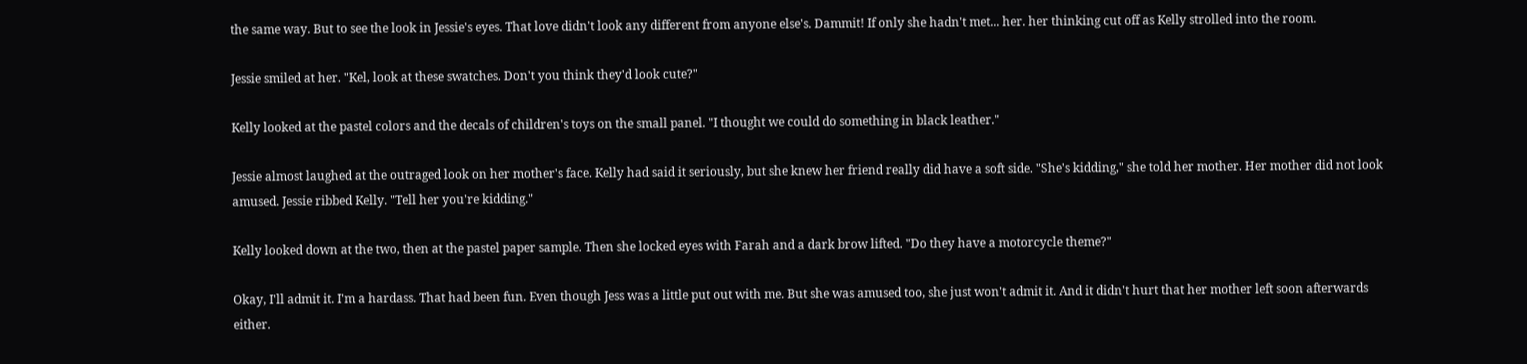the same way. But to see the look in Jessie's eyes. That love didn't look any different from anyone else's. Dammit! If only she hadn't met... her. her thinking cut off as Kelly strolled into the room.

Jessie smiled at her. "Kel, look at these swatches. Don't you think they'd look cute?"

Kelly looked at the pastel colors and the decals of children's toys on the small panel. "I thought we could do something in black leather."

Jessie almost laughed at the outraged look on her mother's face. Kelly had said it seriously, but she knew her friend really did have a soft side. "She's kidding," she told her mother. Her mother did not look amused. Jessie ribbed Kelly. "Tell her you're kidding."

Kelly looked down at the two, then at the pastel paper sample. Then she locked eyes with Farah and a dark brow lifted. "Do they have a motorcycle theme?"

Okay, I'll admit it. I'm a hardass. That had been fun. Even though Jess was a little put out with me. But she was amused too, she just won't admit it. And it didn't hurt that her mother left soon afterwards either.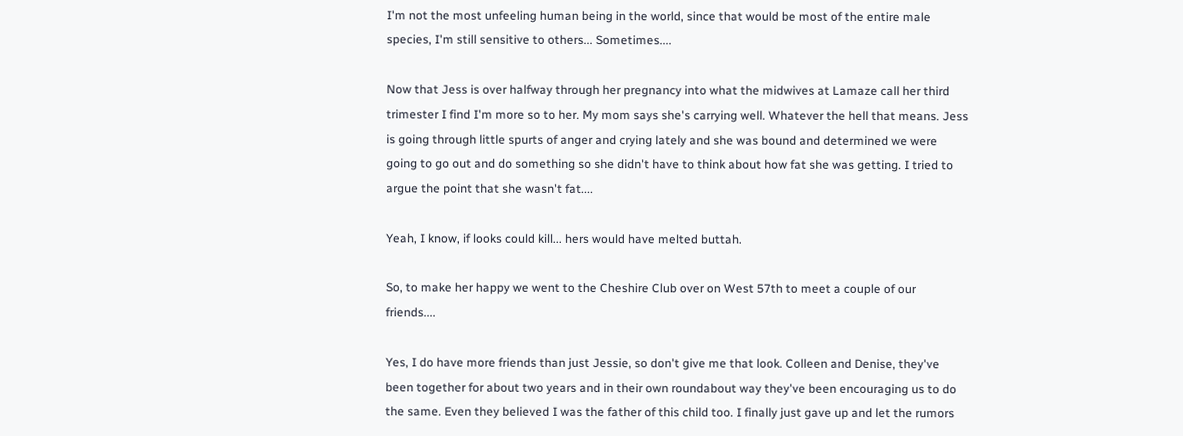I'm not the most unfeeling human being in the world, since that would be most of the entire male species, I'm still sensitive to others... Sometimes....

Now that Jess is over halfway through her pregnancy into what the midwives at Lamaze call her third trimester I find I'm more so to her. My mom says she's carrying well. Whatever the hell that means. Jess is going through little spurts of anger and crying lately and she was bound and determined we were going to go out and do something so she didn't have to think about how fat she was getting. I tried to argue the point that she wasn't fat....

Yeah, I know, if looks could kill... hers would have melted buttah.

So, to make her happy we went to the Cheshire Club over on West 57th to meet a couple of our friends....

Yes, I do have more friends than just Jessie, so don't give me that look. Colleen and Denise, they've been together for about two years and in their own roundabout way they've been encouraging us to do the same. Even they believed I was the father of this child too. I finally just gave up and let the rumors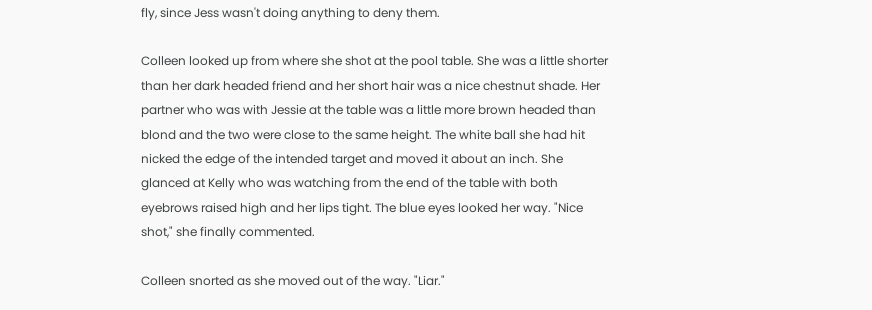fly, since Jess wasn't doing anything to deny them.

Colleen looked up from where she shot at the pool table. She was a little shorter than her dark headed friend and her short hair was a nice chestnut shade. Her partner who was with Jessie at the table was a little more brown headed than blond and the two were close to the same height. The white ball she had hit nicked the edge of the intended target and moved it about an inch. She glanced at Kelly who was watching from the end of the table with both eyebrows raised high and her lips tight. The blue eyes looked her way. "Nice shot," she finally commented.

Colleen snorted as she moved out of the way. "Liar."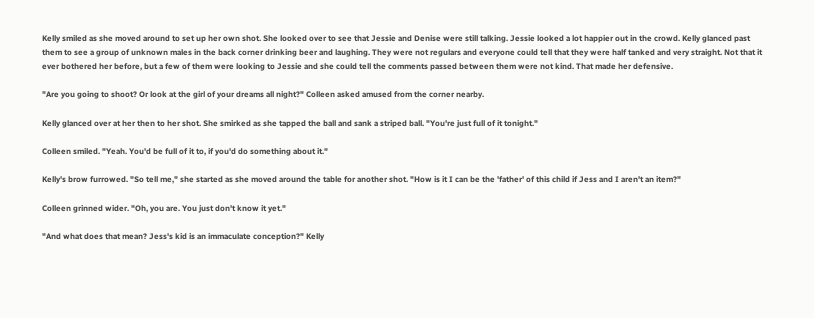Kelly smiled as she moved around to set up her own shot. She looked over to see that Jessie and Denise were still talking. Jessie looked a lot happier out in the crowd. Kelly glanced past them to see a group of unknown males in the back corner drinking beer and laughing. They were not regulars and everyone could tell that they were half tanked and very straight. Not that it ever bothered her before, but a few of them were looking to Jessie and she could tell the comments passed between them were not kind. That made her defensive.

"Are you going to shoot? Or look at the girl of your dreams all night?" Colleen asked amused from the corner nearby.

Kelly glanced over at her then to her shot. She smirked as she tapped the ball and sank a striped ball. "You're just full of it tonight."

Colleen smiled. "Yeah. You'd be full of it to, if you'd do something about it."

Kelly's brow furrowed. "So tell me," she started as she moved around the table for another shot. "How is it I can be the 'father' of this child if Jess and I aren't an item?"

Colleen grinned wider. "Oh, you are. You just don't know it yet."

"And what does that mean? Jess's kid is an immaculate conception?" Kelly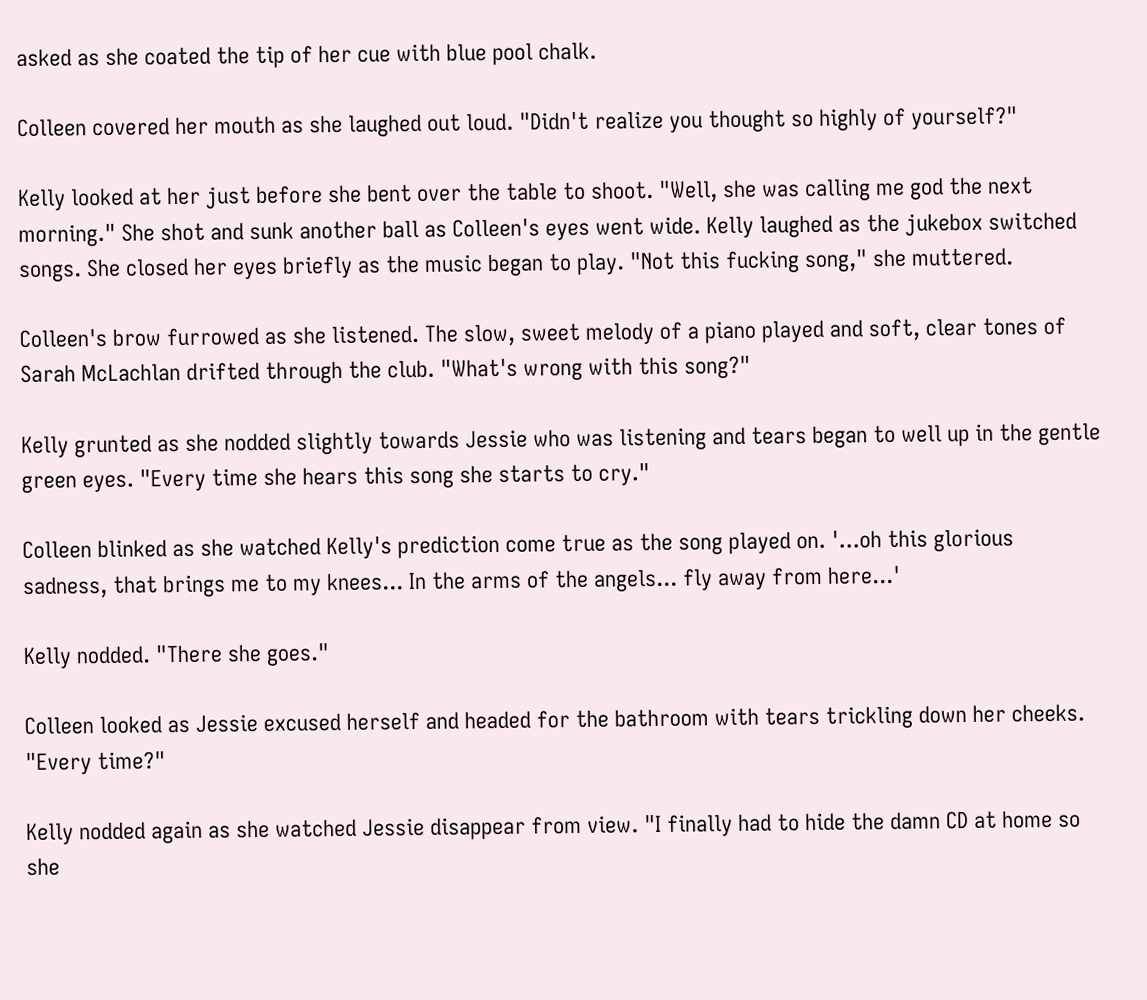asked as she coated the tip of her cue with blue pool chalk.

Colleen covered her mouth as she laughed out loud. "Didn't realize you thought so highly of yourself?"

Kelly looked at her just before she bent over the table to shoot. "Well, she was calling me god the next morning." She shot and sunk another ball as Colleen's eyes went wide. Kelly laughed as the jukebox switched songs. She closed her eyes briefly as the music began to play. "Not this fucking song," she muttered.

Colleen's brow furrowed as she listened. The slow, sweet melody of a piano played and soft, clear tones of Sarah McLachlan drifted through the club. "What's wrong with this song?"

Kelly grunted as she nodded slightly towards Jessie who was listening and tears began to well up in the gentle green eyes. "Every time she hears this song she starts to cry."

Colleen blinked as she watched Kelly's prediction come true as the song played on. '...oh this glorious sadness, that brings me to my knees... In the arms of the angels... fly away from here...'

Kelly nodded. "There she goes."

Colleen looked as Jessie excused herself and headed for the bathroom with tears trickling down her cheeks. "Every time?"

Kelly nodded again as she watched Jessie disappear from view. "I finally had to hide the damn CD at home so she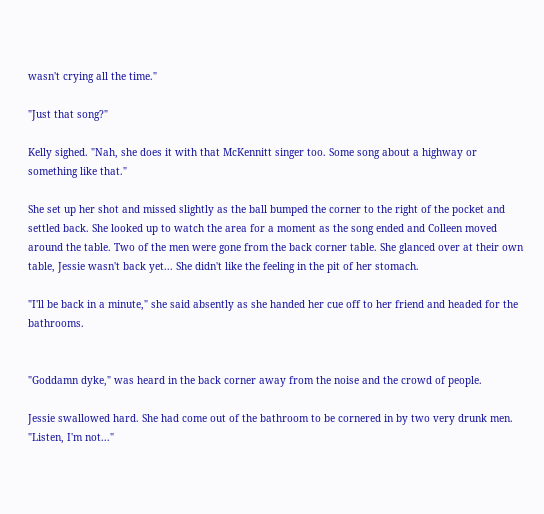wasn't crying all the time."

"Just that song?"

Kelly sighed. "Nah, she does it with that McKennitt singer too. Some song about a highway or something like that."

She set up her shot and missed slightly as the ball bumped the corner to the right of the pocket and settled back. She looked up to watch the area for a moment as the song ended and Colleen moved around the table. Two of the men were gone from the back corner table. She glanced over at their own table, Jessie wasn't back yet... She didn't like the feeling in the pit of her stomach.

"I'll be back in a minute," she said absently as she handed her cue off to her friend and headed for the bathrooms.


"Goddamn dyke," was heard in the back corner away from the noise and the crowd of people.

Jessie swallowed hard. She had come out of the bathroom to be cornered in by two very drunk men. "Listen, I'm not..."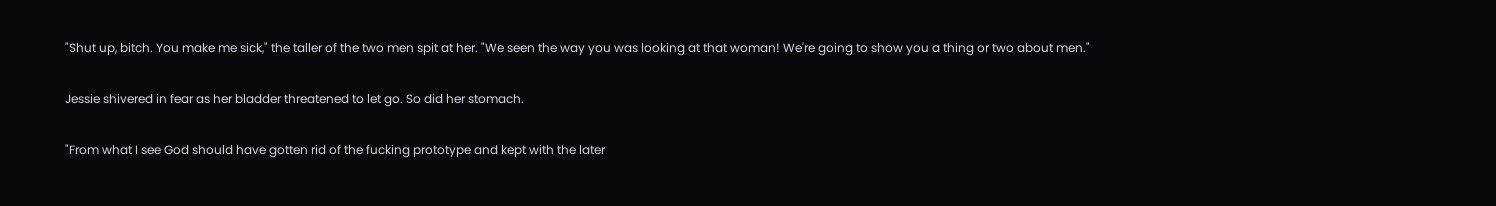"Shut up, bitch. You make me sick," the taller of the two men spit at her. "We seen the way you was looking at that woman! We're going to show you a thing or two about men."

Jessie shivered in fear as her bladder threatened to let go. So did her stomach.

"From what I see God should have gotten rid of the fucking prototype and kept with the later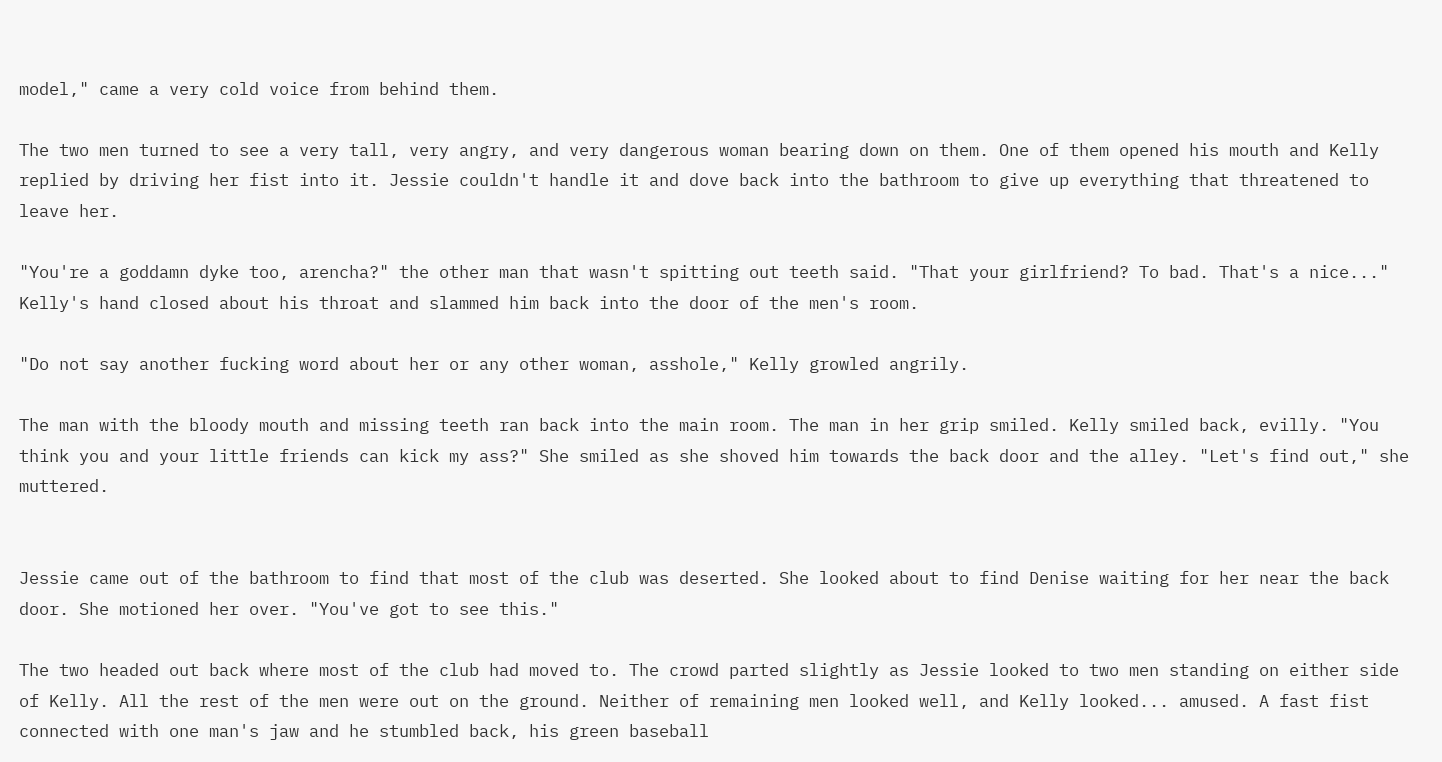model," came a very cold voice from behind them.

The two men turned to see a very tall, very angry, and very dangerous woman bearing down on them. One of them opened his mouth and Kelly replied by driving her fist into it. Jessie couldn't handle it and dove back into the bathroom to give up everything that threatened to leave her.

"You're a goddamn dyke too, arencha?" the other man that wasn't spitting out teeth said. "That your girlfriend? To bad. That's a nice..." Kelly's hand closed about his throat and slammed him back into the door of the men's room.

"Do not say another fucking word about her or any other woman, asshole," Kelly growled angrily.

The man with the bloody mouth and missing teeth ran back into the main room. The man in her grip smiled. Kelly smiled back, evilly. "You think you and your little friends can kick my ass?" She smiled as she shoved him towards the back door and the alley. "Let's find out," she muttered.


Jessie came out of the bathroom to find that most of the club was deserted. She looked about to find Denise waiting for her near the back door. She motioned her over. "You've got to see this."

The two headed out back where most of the club had moved to. The crowd parted slightly as Jessie looked to two men standing on either side of Kelly. All the rest of the men were out on the ground. Neither of remaining men looked well, and Kelly looked... amused. A fast fist connected with one man's jaw and he stumbled back, his green baseball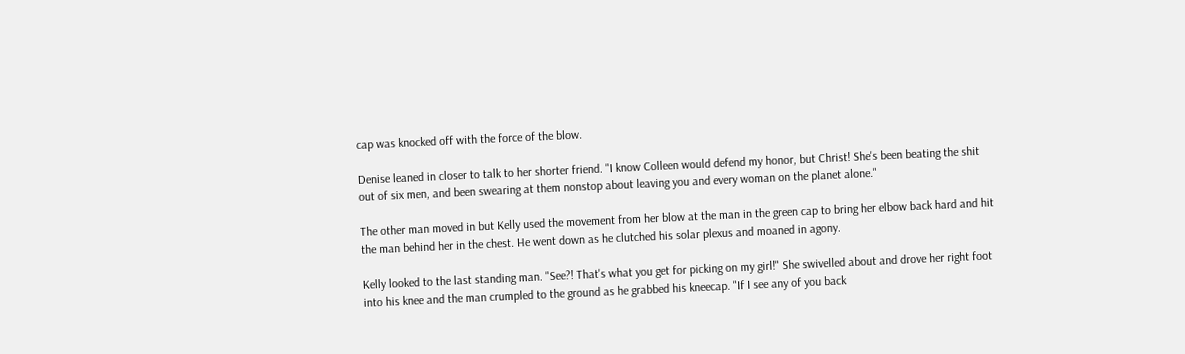cap was knocked off with the force of the blow.

Denise leaned in closer to talk to her shorter friend. "I know Colleen would defend my honor, but Christ! She's been beating the shit out of six men, and been swearing at them nonstop about leaving you and every woman on the planet alone."

The other man moved in but Kelly used the movement from her blow at the man in the green cap to bring her elbow back hard and hit the man behind her in the chest. He went down as he clutched his solar plexus and moaned in agony.

Kelly looked to the last standing man. "See?! That's what you get for picking on my girl!" She swivelled about and drove her right foot into his knee and the man crumpled to the ground as he grabbed his kneecap. "If I see any of you back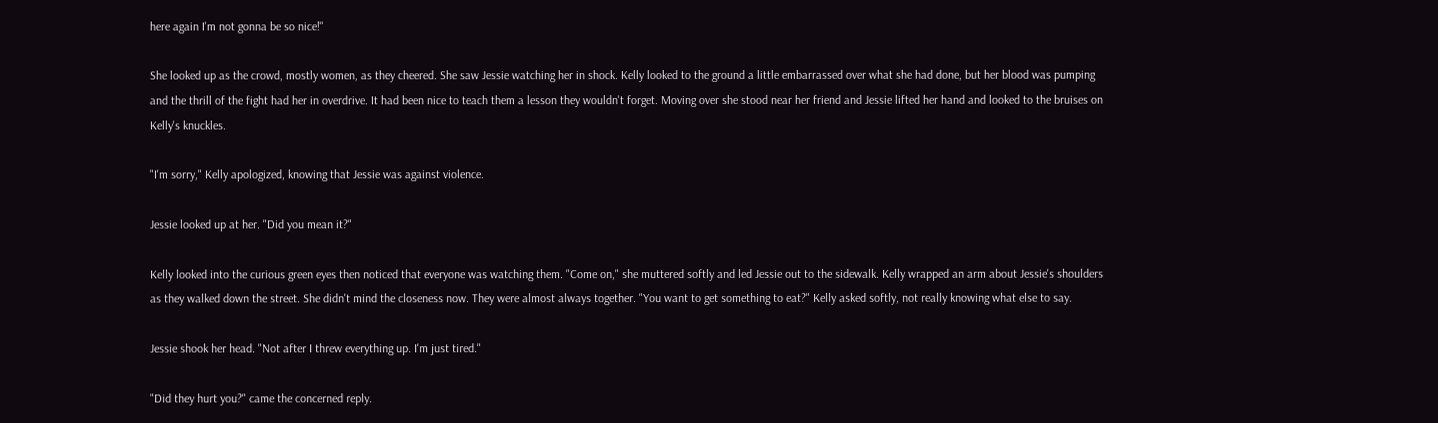here again I'm not gonna be so nice!"

She looked up as the crowd, mostly women, as they cheered. She saw Jessie watching her in shock. Kelly looked to the ground a little embarrassed over what she had done, but her blood was pumping and the thrill of the fight had her in overdrive. It had been nice to teach them a lesson they wouldn't forget. Moving over she stood near her friend and Jessie lifted her hand and looked to the bruises on Kelly's knuckles.

"I'm sorry," Kelly apologized, knowing that Jessie was against violence.

Jessie looked up at her. "Did you mean it?"

Kelly looked into the curious green eyes then noticed that everyone was watching them. "Come on," she muttered softly and led Jessie out to the sidewalk. Kelly wrapped an arm about Jessie's shoulders as they walked down the street. She didn't mind the closeness now. They were almost always together. "You want to get something to eat?" Kelly asked softly, not really knowing what else to say.

Jessie shook her head. "Not after I threw everything up. I'm just tired."

"Did they hurt you?" came the concerned reply.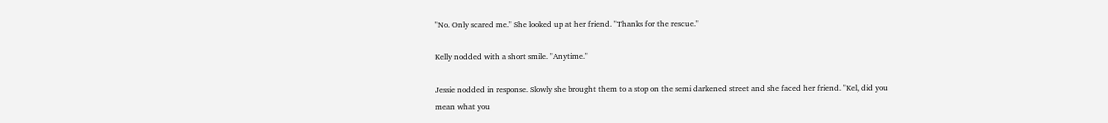"No. Only scared me." She looked up at her friend. "Thanks for the rescue."

Kelly nodded with a short smile. "Anytime."

Jessie nodded in response. Slowly she brought them to a stop on the semi darkened street and she faced her friend. "Kel, did you mean what you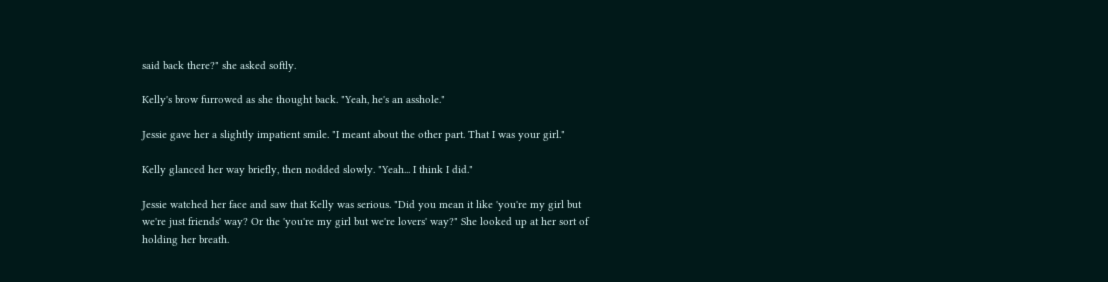said back there?" she asked softly.

Kelly's brow furrowed as she thought back. "Yeah, he's an asshole."

Jessie gave her a slightly impatient smile. "I meant about the other part. That I was your girl."

Kelly glanced her way briefly, then nodded slowly. "Yeah... I think I did."

Jessie watched her face and saw that Kelly was serious. "Did you mean it like 'you're my girl but we're just friends' way? Or the 'you're my girl but we're lovers' way?" She looked up at her sort of holding her breath.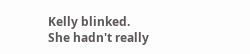Kelly blinked. She hadn't really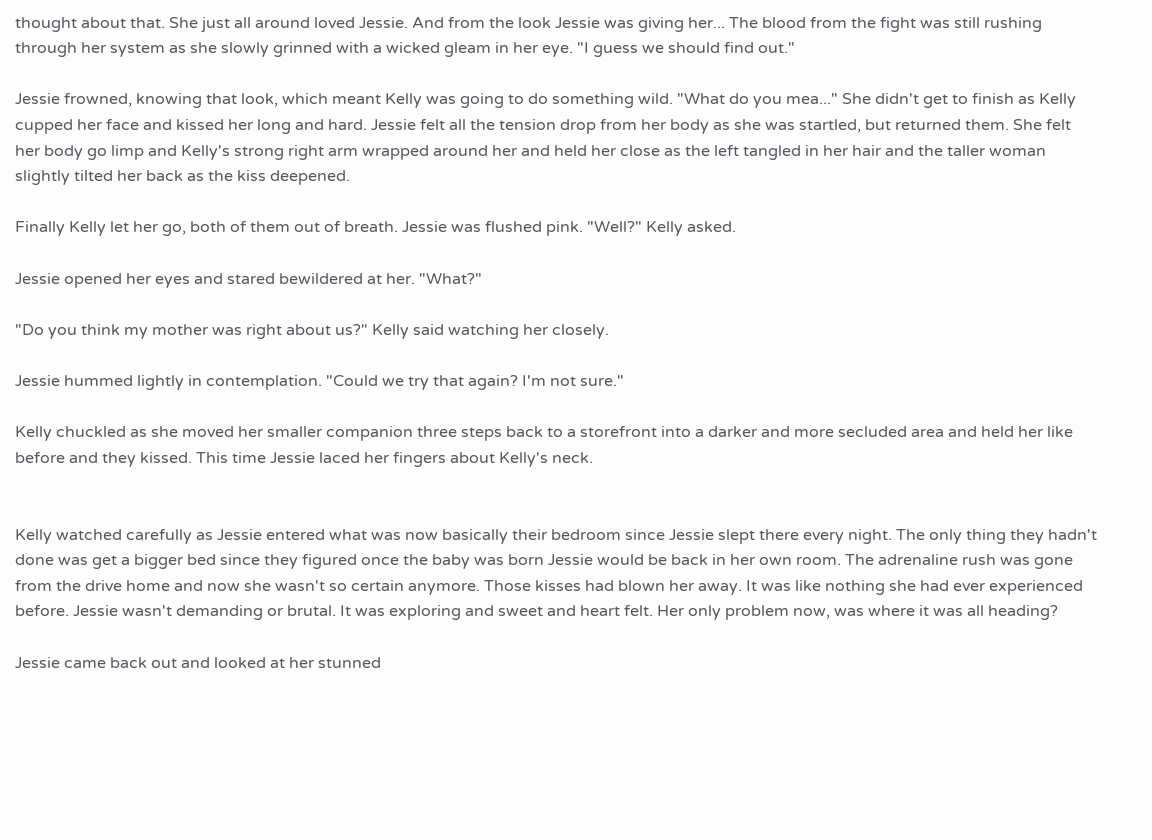thought about that. She just all around loved Jessie. And from the look Jessie was giving her... The blood from the fight was still rushing through her system as she slowly grinned with a wicked gleam in her eye. "I guess we should find out."

Jessie frowned, knowing that look, which meant Kelly was going to do something wild. "What do you mea..." She didn't get to finish as Kelly cupped her face and kissed her long and hard. Jessie felt all the tension drop from her body as she was startled, but returned them. She felt her body go limp and Kelly's strong right arm wrapped around her and held her close as the left tangled in her hair and the taller woman slightly tilted her back as the kiss deepened.

Finally Kelly let her go, both of them out of breath. Jessie was flushed pink. "Well?" Kelly asked.

Jessie opened her eyes and stared bewildered at her. "What?"

"Do you think my mother was right about us?" Kelly said watching her closely.

Jessie hummed lightly in contemplation. "Could we try that again? I'm not sure."

Kelly chuckled as she moved her smaller companion three steps back to a storefront into a darker and more secluded area and held her like before and they kissed. This time Jessie laced her fingers about Kelly's neck.


Kelly watched carefully as Jessie entered what was now basically their bedroom since Jessie slept there every night. The only thing they hadn't done was get a bigger bed since they figured once the baby was born Jessie would be back in her own room. The adrenaline rush was gone from the drive home and now she wasn't so certain anymore. Those kisses had blown her away. It was like nothing she had ever experienced before. Jessie wasn't demanding or brutal. It was exploring and sweet and heart felt. Her only problem now, was where it was all heading?

Jessie came back out and looked at her stunned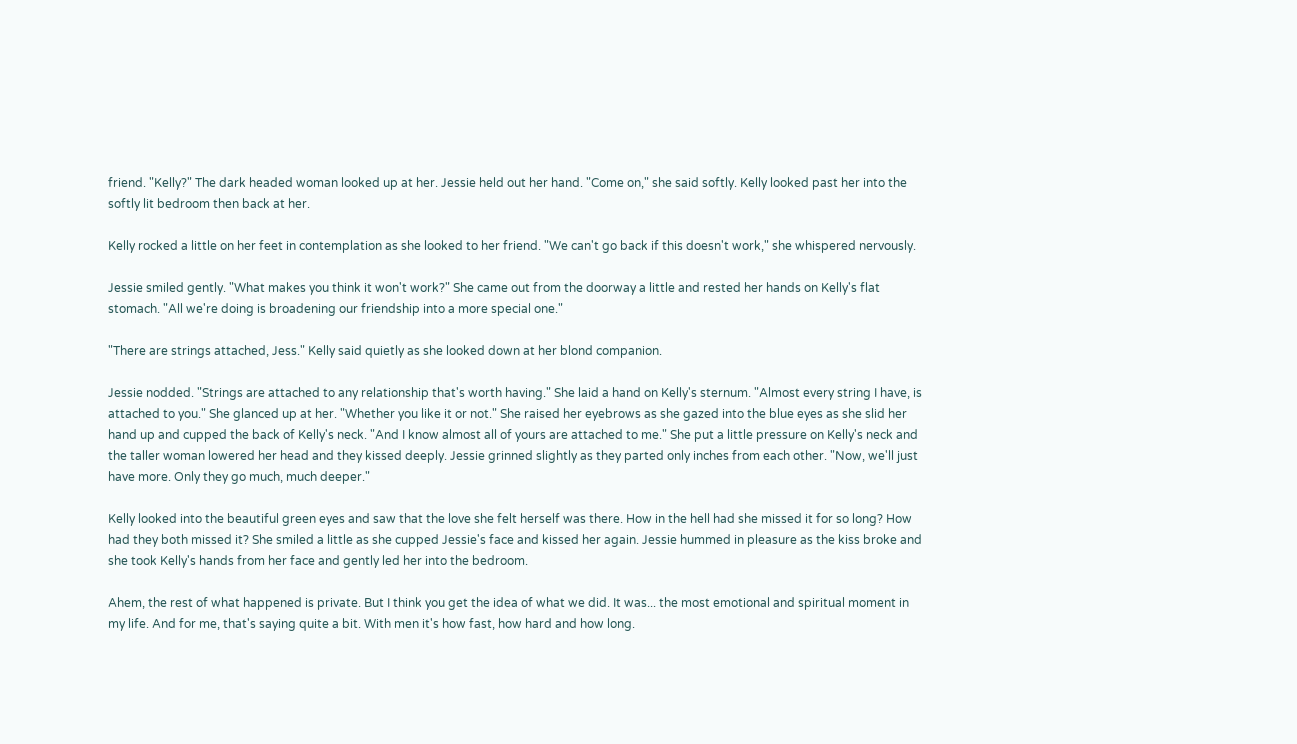friend. "Kelly?" The dark headed woman looked up at her. Jessie held out her hand. "Come on," she said softly. Kelly looked past her into the softly lit bedroom then back at her.

Kelly rocked a little on her feet in contemplation as she looked to her friend. "We can't go back if this doesn't work," she whispered nervously.

Jessie smiled gently. "What makes you think it won't work?" She came out from the doorway a little and rested her hands on Kelly's flat stomach. "All we're doing is broadening our friendship into a more special one."

"There are strings attached, Jess." Kelly said quietly as she looked down at her blond companion.

Jessie nodded. "Strings are attached to any relationship that's worth having." She laid a hand on Kelly's sternum. "Almost every string I have, is attached to you." She glanced up at her. "Whether you like it or not." She raised her eyebrows as she gazed into the blue eyes as she slid her hand up and cupped the back of Kelly's neck. "And I know almost all of yours are attached to me." She put a little pressure on Kelly's neck and the taller woman lowered her head and they kissed deeply. Jessie grinned slightly as they parted only inches from each other. "Now, we'll just have more. Only they go much, much deeper."

Kelly looked into the beautiful green eyes and saw that the love she felt herself was there. How in the hell had she missed it for so long? How had they both missed it? She smiled a little as she cupped Jessie's face and kissed her again. Jessie hummed in pleasure as the kiss broke and she took Kelly's hands from her face and gently led her into the bedroom.

Ahem, the rest of what happened is private. But I think you get the idea of what we did. It was... the most emotional and spiritual moment in my life. And for me, that's saying quite a bit. With men it's how fast, how hard and how long.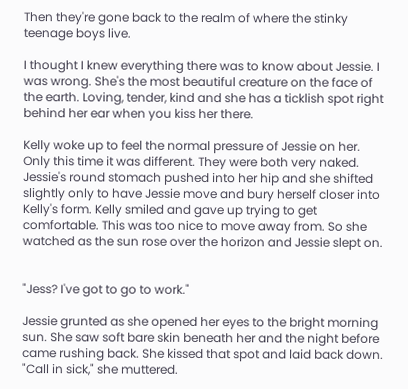Then they're gone back to the realm of where the stinky teenage boys live.

I thought I knew everything there was to know about Jessie. I was wrong. She's the most beautiful creature on the face of the earth. Loving, tender, kind and she has a ticklish spot right behind her ear when you kiss her there.

Kelly woke up to feel the normal pressure of Jessie on her. Only this time it was different. They were both very naked. Jessie's round stomach pushed into her hip and she shifted slightly only to have Jessie move and bury herself closer into Kelly's form. Kelly smiled and gave up trying to get comfortable. This was too nice to move away from. So she watched as the sun rose over the horizon and Jessie slept on.


"Jess? I've got to go to work."

Jessie grunted as she opened her eyes to the bright morning sun. She saw soft bare skin beneath her and the night before came rushing back. She kissed that spot and laid back down. "Call in sick," she muttered.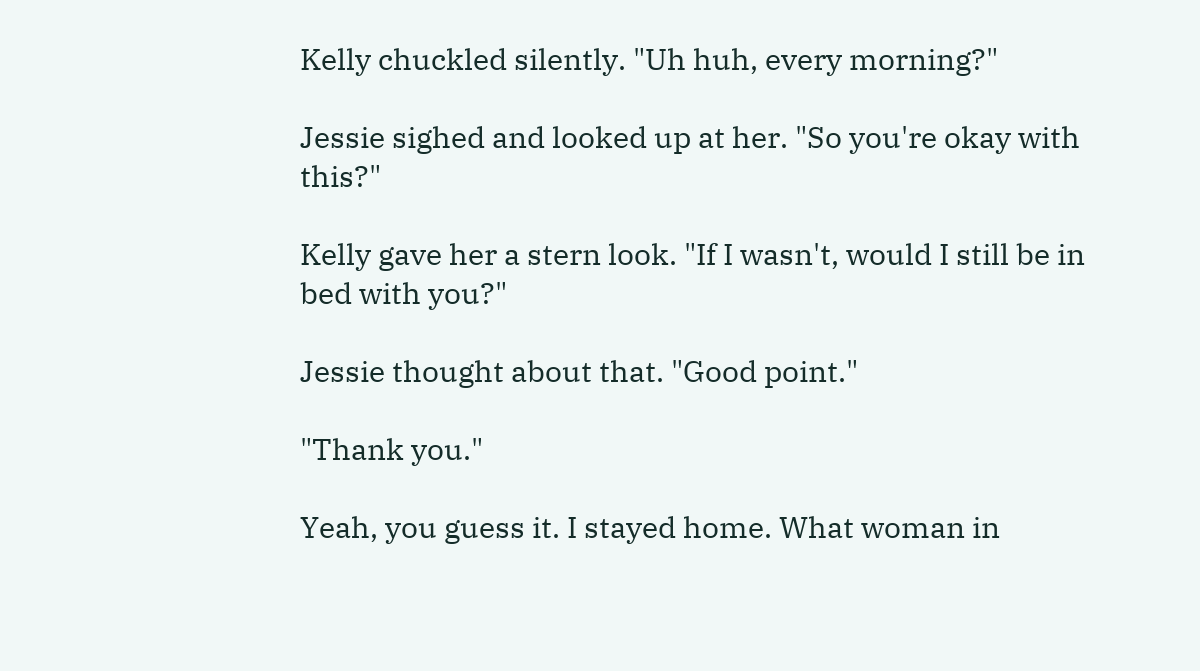Kelly chuckled silently. "Uh huh, every morning?"

Jessie sighed and looked up at her. "So you're okay with this?"

Kelly gave her a stern look. "If I wasn't, would I still be in bed with you?"

Jessie thought about that. "Good point."

"Thank you."

Yeah, you guess it. I stayed home. What woman in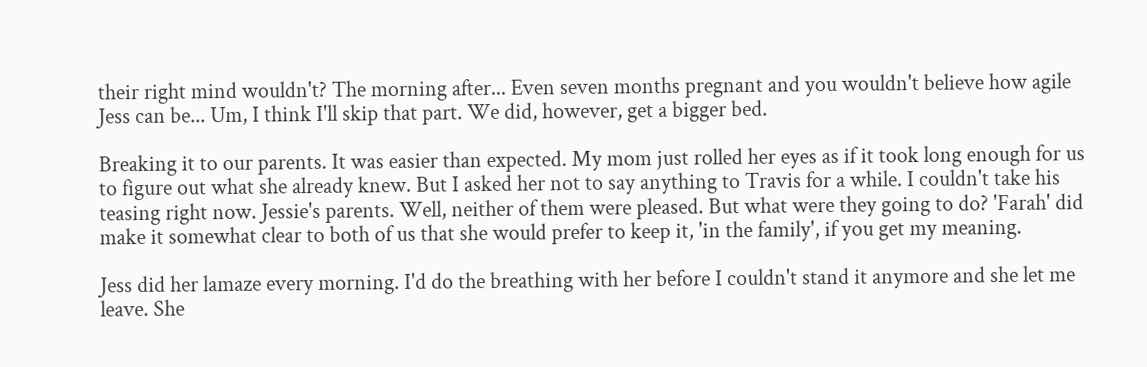their right mind wouldn't? The morning after... Even seven months pregnant and you wouldn't believe how agile Jess can be... Um, I think I'll skip that part. We did, however, get a bigger bed.

Breaking it to our parents. It was easier than expected. My mom just rolled her eyes as if it took long enough for us to figure out what she already knew. But I asked her not to say anything to Travis for a while. I couldn't take his teasing right now. Jessie's parents. Well, neither of them were pleased. But what were they going to do? 'Farah' did make it somewhat clear to both of us that she would prefer to keep it, 'in the family', if you get my meaning.

Jess did her lamaze every morning. I'd do the breathing with her before I couldn't stand it anymore and she let me leave. She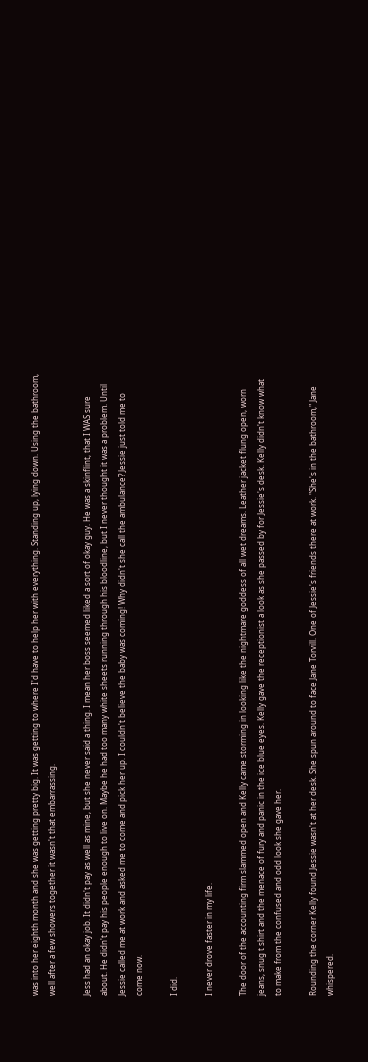was into her eighth month and she was getting pretty big. It was getting to where I'd have to help her with everything. Standing up, lying down. Using the bathroom, well after a few showers together it wasn't that embarrassing.

Jess had an okay job. It didn't pay as well as mine, but she never said a thing. I mean her boss seemed liked a sort of okay guy. He was a skinflint, that I WAS sure about. He didn't pay his people enough to live on. Maybe he had too many white sheets running through his bloodline, but I never thought it was a problem. Until Jessie called me at work and asked me to come and pick her up. I couldn't believe the baby was coming! Why didn't she call the ambulance? Jessie just told me to come now.

I did.

I never drove faster in my life.

The door of the accounting firm slammed open and Kelly came storming in looking like the nightmare goddess of all wet dreams. Leather jacket flung open, worn jeans, snug t shirt and the menace of fury and panic in the ice blue eyes. Kelly gave the receptionist a look as she passed by for Jessie's desk. Kelly didn't know what to make from the confused and odd look she gave her.

Rounding the corner Kelly found Jessie wasn't at her desk. She spun around to face Jane Torvill. One of Jessie's friends there at work. "She's in the bathroom," Jane whispered.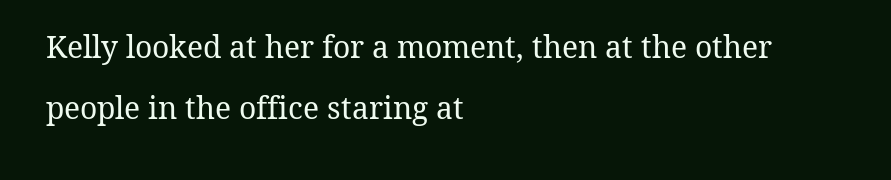Kelly looked at her for a moment, then at the other people in the office staring at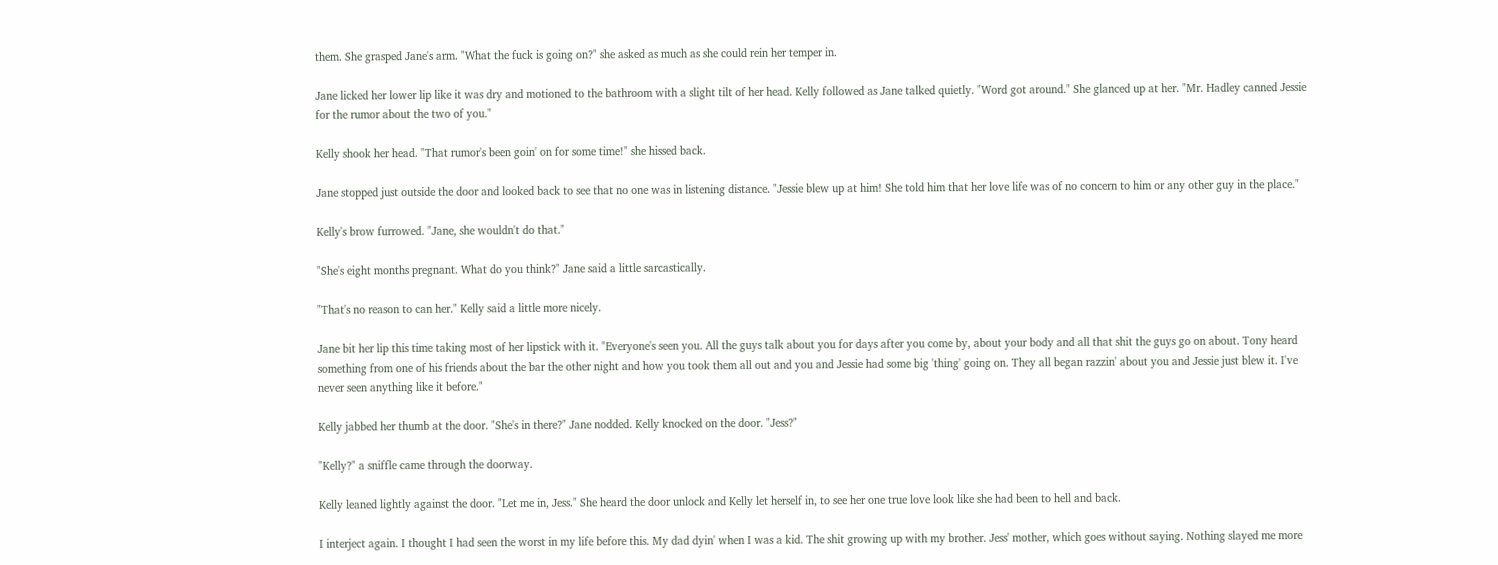them. She grasped Jane's arm. "What the fuck is going on?" she asked as much as she could rein her temper in.

Jane licked her lower lip like it was dry and motioned to the bathroom with a slight tilt of her head. Kelly followed as Jane talked quietly. "Word got around." She glanced up at her. "Mr. Hadley canned Jessie for the rumor about the two of you."

Kelly shook her head. "That rumor's been goin' on for some time!" she hissed back.

Jane stopped just outside the door and looked back to see that no one was in listening distance. "Jessie blew up at him! She told him that her love life was of no concern to him or any other guy in the place."

Kelly's brow furrowed. "Jane, she wouldn't do that."

"She's eight months pregnant. What do you think?" Jane said a little sarcastically.

"That's no reason to can her." Kelly said a little more nicely.

Jane bit her lip this time taking most of her lipstick with it. "Everyone's seen you. All the guys talk about you for days after you come by, about your body and all that shit the guys go on about. Tony heard something from one of his friends about the bar the other night and how you took them all out and you and Jessie had some big 'thing' going on. They all began razzin' about you and Jessie just blew it. I've never seen anything like it before."

Kelly jabbed her thumb at the door. "She's in there?" Jane nodded. Kelly knocked on the door. "Jess?"

"Kelly?" a sniffle came through the doorway.

Kelly leaned lightly against the door. "Let me in, Jess." She heard the door unlock and Kelly let herself in, to see her one true love look like she had been to hell and back.

I interject again. I thought I had seen the worst in my life before this. My dad dyin' when I was a kid. The shit growing up with my brother. Jess' mother, which goes without saying. Nothing slayed me more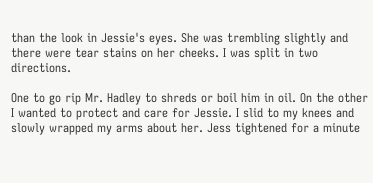than the look in Jessie's eyes. She was trembling slightly and there were tear stains on her cheeks. I was split in two directions.

One to go rip Mr. Hadley to shreds or boil him in oil. On the other I wanted to protect and care for Jessie. I slid to my knees and slowly wrapped my arms about her. Jess tightened for a minute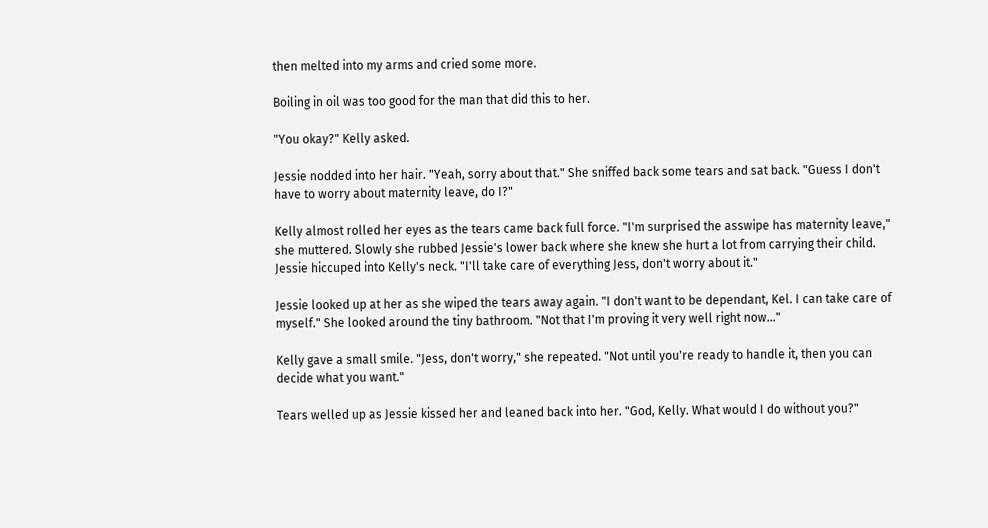then melted into my arms and cried some more.

Boiling in oil was too good for the man that did this to her.

"You okay?" Kelly asked.

Jessie nodded into her hair. "Yeah, sorry about that." She sniffed back some tears and sat back. "Guess I don't have to worry about maternity leave, do I?"

Kelly almost rolled her eyes as the tears came back full force. "I'm surprised the asswipe has maternity leave," she muttered. Slowly she rubbed Jessie's lower back where she knew she hurt a lot from carrying their child. Jessie hiccuped into Kelly's neck. "I'll take care of everything Jess, don't worry about it."

Jessie looked up at her as she wiped the tears away again. "I don't want to be dependant, Kel. I can take care of myself." She looked around the tiny bathroom. "Not that I'm proving it very well right now..."

Kelly gave a small smile. "Jess, don't worry," she repeated. "Not until you're ready to handle it, then you can decide what you want."

Tears welled up as Jessie kissed her and leaned back into her. "God, Kelly. What would I do without you?"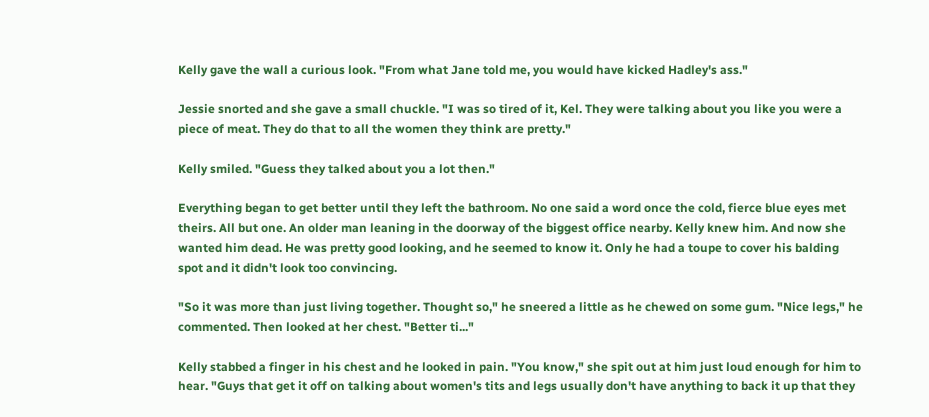Kelly gave the wall a curious look. "From what Jane told me, you would have kicked Hadley's ass."

Jessie snorted and she gave a small chuckle. "I was so tired of it, Kel. They were talking about you like you were a piece of meat. They do that to all the women they think are pretty."

Kelly smiled. "Guess they talked about you a lot then."

Everything began to get better until they left the bathroom. No one said a word once the cold, fierce blue eyes met theirs. All but one. An older man leaning in the doorway of the biggest office nearby. Kelly knew him. And now she wanted him dead. He was pretty good looking, and he seemed to know it. Only he had a toupe to cover his balding spot and it didn't look too convincing.

"So it was more than just living together. Thought so," he sneered a little as he chewed on some gum. "Nice legs," he commented. Then looked at her chest. "Better ti..."

Kelly stabbed a finger in his chest and he looked in pain. "You know," she spit out at him just loud enough for him to hear. "Guys that get it off on talking about women's tits and legs usually don't have anything to back it up that they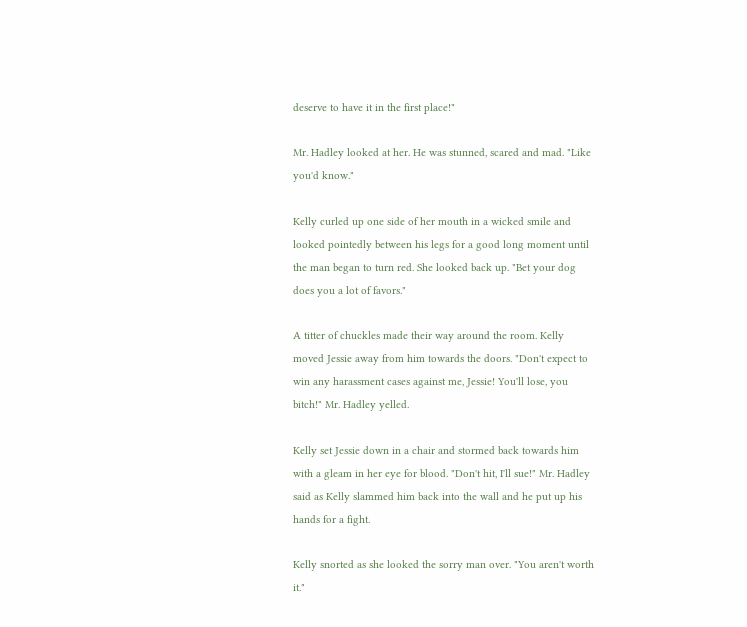deserve to have it in the first place!"

Mr. Hadley looked at her. He was stunned, scared and mad. "Like you'd know."

Kelly curled up one side of her mouth in a wicked smile and looked pointedly between his legs for a good long moment until the man began to turn red. She looked back up. "Bet your dog does you a lot of favors."

A titter of chuckles made their way around the room. Kelly moved Jessie away from him towards the doors. "Don't expect to win any harassment cases against me, Jessie! You'll lose, you bitch!" Mr. Hadley yelled.

Kelly set Jessie down in a chair and stormed back towards him with a gleam in her eye for blood. "Don't hit, I'll sue!" Mr. Hadley said as Kelly slammed him back into the wall and he put up his hands for a fight.

Kelly snorted as she looked the sorry man over. "You aren't worth it."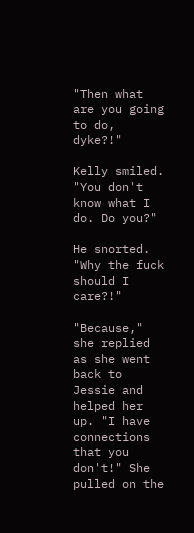"Then what are you going to do, dyke?!"

Kelly smiled. "You don't know what I do. Do you?"

He snorted. "Why the fuck should I care?!"

"Because," she replied as she went back to Jessie and helped her up. "I have connections that you don't!" She pulled on the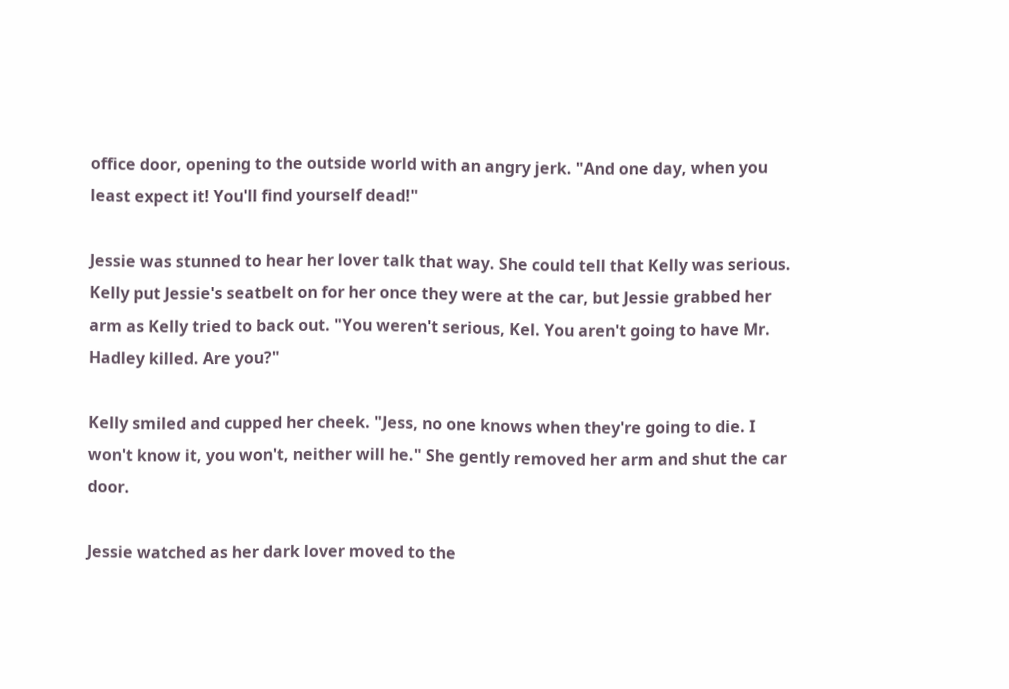office door, opening to the outside world with an angry jerk. "And one day, when you least expect it! You'll find yourself dead!"

Jessie was stunned to hear her lover talk that way. She could tell that Kelly was serious. Kelly put Jessie's seatbelt on for her once they were at the car, but Jessie grabbed her arm as Kelly tried to back out. "You weren't serious, Kel. You aren't going to have Mr. Hadley killed. Are you?"

Kelly smiled and cupped her cheek. "Jess, no one knows when they're going to die. I won't know it, you won't, neither will he." She gently removed her arm and shut the car door.

Jessie watched as her dark lover moved to the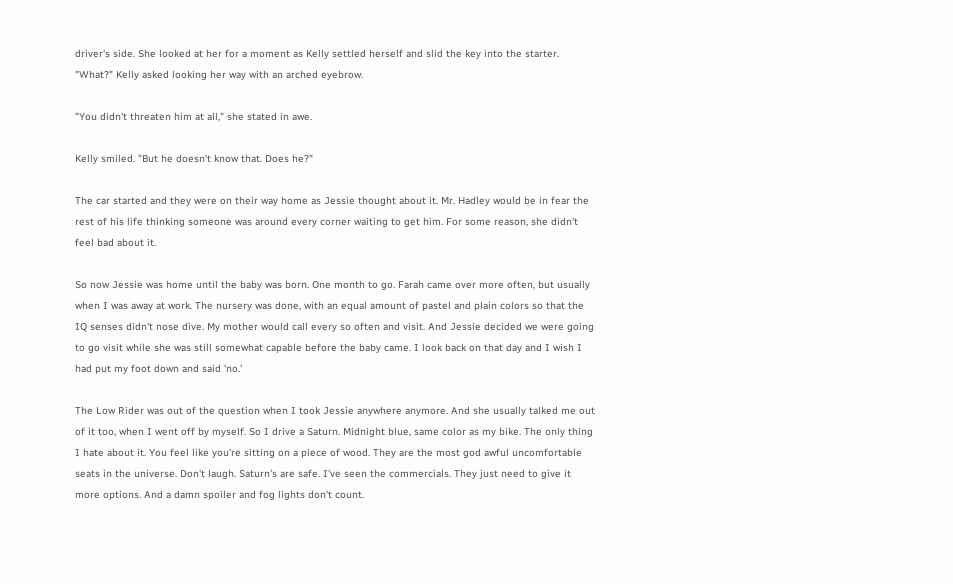driver's side. She looked at her for a moment as Kelly settled herself and slid the key into the starter. "What?" Kelly asked looking her way with an arched eyebrow.

"You didn't threaten him at all," she stated in awe.

Kelly smiled. "But he doesn't know that. Does he?"

The car started and they were on their way home as Jessie thought about it. Mr. Hadley would be in fear the rest of his life thinking someone was around every corner waiting to get him. For some reason, she didn't feel bad about it.

So now Jessie was home until the baby was born. One month to go. Farah came over more often, but usually when I was away at work. The nursery was done, with an equal amount of pastel and plain colors so that the IQ senses didn't nose dive. My mother would call every so often and visit. And Jessie decided we were going to go visit while she was still somewhat capable before the baby came. I look back on that day and I wish I had put my foot down and said 'no.'

The Low Rider was out of the question when I took Jessie anywhere anymore. And she usually talked me out of it too, when I went off by myself. So I drive a Saturn. Midnight blue, same color as my bike. The only thing I hate about it. You feel like you're sitting on a piece of wood. They are the most god awful uncomfortable seats in the universe. Don't laugh. Saturn's are safe. I've seen the commercials. They just need to give it more options. And a damn spoiler and fog lights don't count.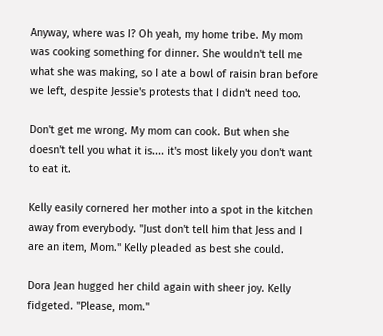Anyway, where was I? Oh yeah, my home tribe. My mom was cooking something for dinner. She wouldn't tell me what she was making, so I ate a bowl of raisin bran before we left, despite Jessie's protests that I didn't need too.

Don't get me wrong. My mom can cook. But when she doesn't tell you what it is.... it's most likely you don't want to eat it.

Kelly easily cornered her mother into a spot in the kitchen away from everybody. "Just don't tell him that Jess and I are an item, Mom." Kelly pleaded as best she could.

Dora Jean hugged her child again with sheer joy. Kelly fidgeted. "Please, mom."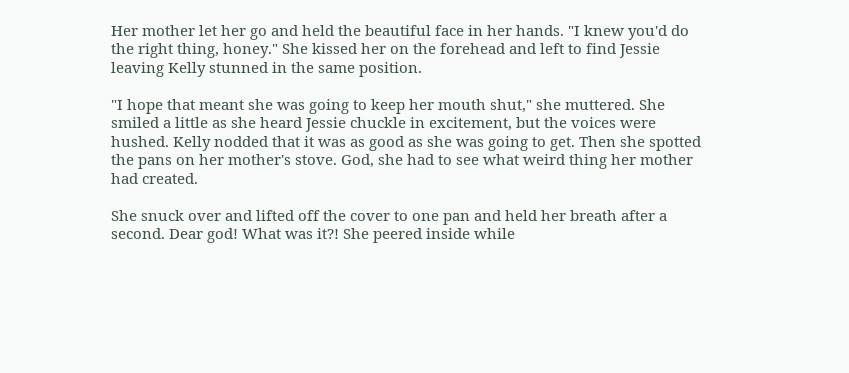Her mother let her go and held the beautiful face in her hands. "I knew you'd do the right thing, honey." She kissed her on the forehead and left to find Jessie leaving Kelly stunned in the same position.

"I hope that meant she was going to keep her mouth shut," she muttered. She smiled a little as she heard Jessie chuckle in excitement, but the voices were hushed. Kelly nodded that it was as good as she was going to get. Then she spotted the pans on her mother's stove. God, she had to see what weird thing her mother had created.

She snuck over and lifted off the cover to one pan and held her breath after a second. Dear god! What was it?! She peered inside while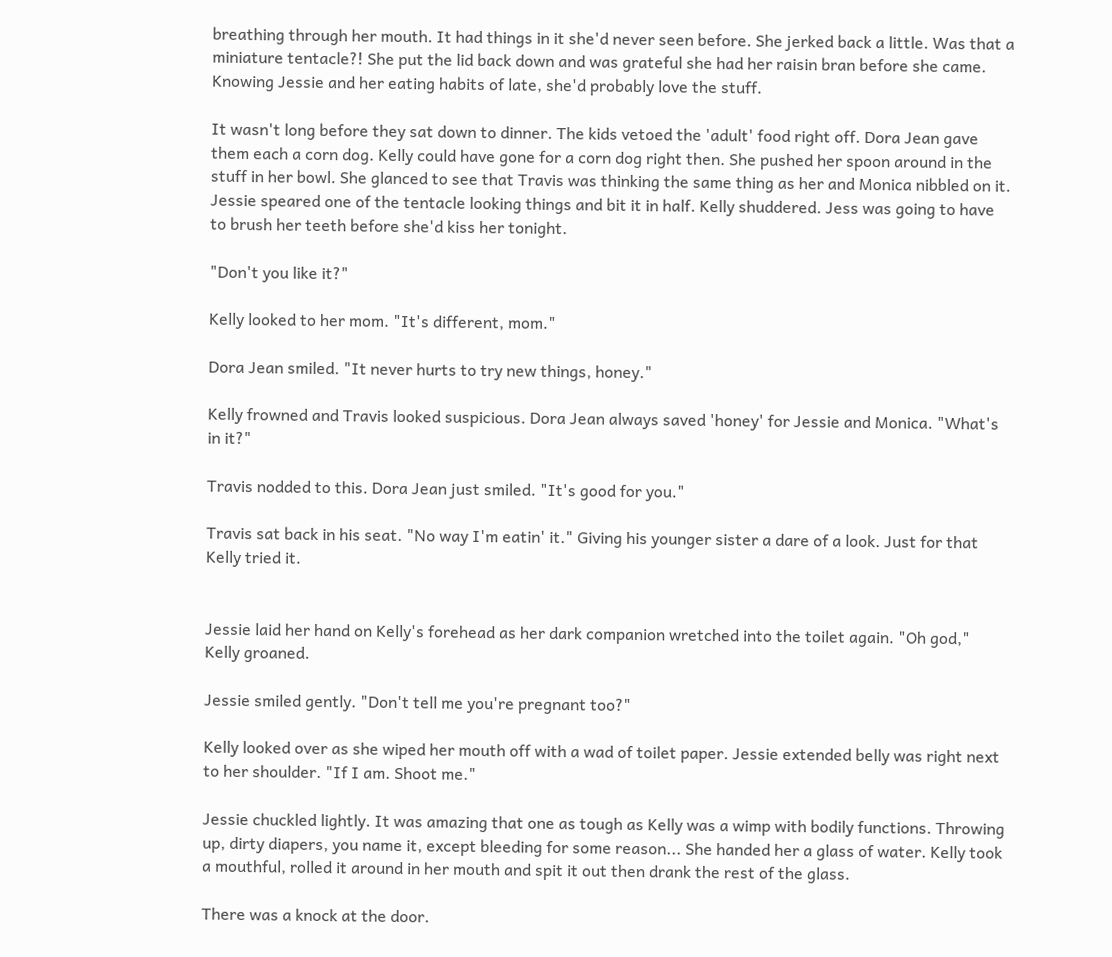breathing through her mouth. It had things in it she'd never seen before. She jerked back a little. Was that a miniature tentacle?! She put the lid back down and was grateful she had her raisin bran before she came. Knowing Jessie and her eating habits of late, she'd probably love the stuff.

It wasn't long before they sat down to dinner. The kids vetoed the 'adult' food right off. Dora Jean gave them each a corn dog. Kelly could have gone for a corn dog right then. She pushed her spoon around in the stuff in her bowl. She glanced to see that Travis was thinking the same thing as her and Monica nibbled on it. Jessie speared one of the tentacle looking things and bit it in half. Kelly shuddered. Jess was going to have to brush her teeth before she'd kiss her tonight.

"Don't you like it?"

Kelly looked to her mom. "It's different, mom."

Dora Jean smiled. "It never hurts to try new things, honey."

Kelly frowned and Travis looked suspicious. Dora Jean always saved 'honey' for Jessie and Monica. "What's in it?"

Travis nodded to this. Dora Jean just smiled. "It's good for you."

Travis sat back in his seat. "No way I'm eatin' it." Giving his younger sister a dare of a look. Just for that Kelly tried it.


Jessie laid her hand on Kelly's forehead as her dark companion wretched into the toilet again. "Oh god," Kelly groaned.

Jessie smiled gently. "Don't tell me you're pregnant too?"

Kelly looked over as she wiped her mouth off with a wad of toilet paper. Jessie extended belly was right next to her shoulder. "If I am. Shoot me."

Jessie chuckled lightly. It was amazing that one as tough as Kelly was a wimp with bodily functions. Throwing up, dirty diapers, you name it, except bleeding for some reason... She handed her a glass of water. Kelly took a mouthful, rolled it around in her mouth and spit it out then drank the rest of the glass.

There was a knock at the door.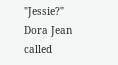"Jessie?" Dora Jean called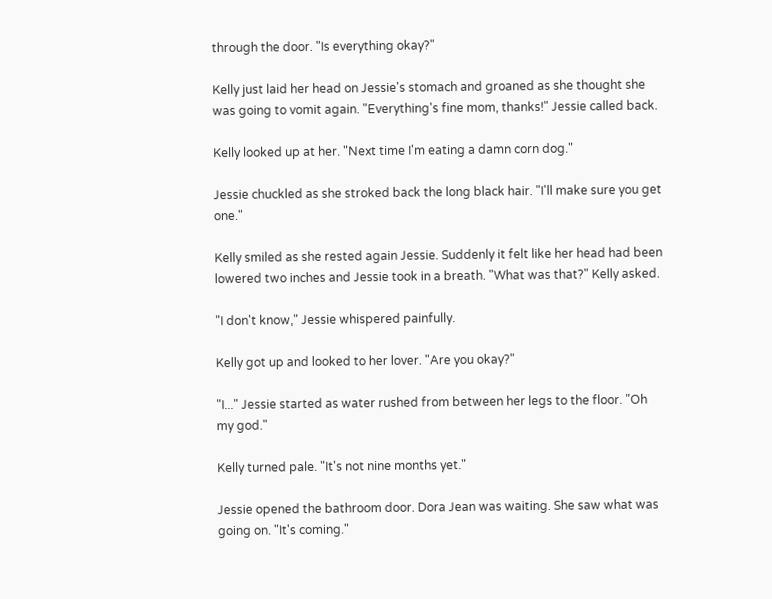through the door. "Is everything okay?"

Kelly just laid her head on Jessie's stomach and groaned as she thought she was going to vomit again. "Everything's fine mom, thanks!" Jessie called back.

Kelly looked up at her. "Next time I'm eating a damn corn dog."

Jessie chuckled as she stroked back the long black hair. "I'll make sure you get one."

Kelly smiled as she rested again Jessie. Suddenly it felt like her head had been lowered two inches and Jessie took in a breath. "What was that?" Kelly asked.

"I don't know," Jessie whispered painfully.

Kelly got up and looked to her lover. "Are you okay?"

"I..." Jessie started as water rushed from between her legs to the floor. "Oh my god."

Kelly turned pale. "It's not nine months yet."

Jessie opened the bathroom door. Dora Jean was waiting. She saw what was going on. "It's coming."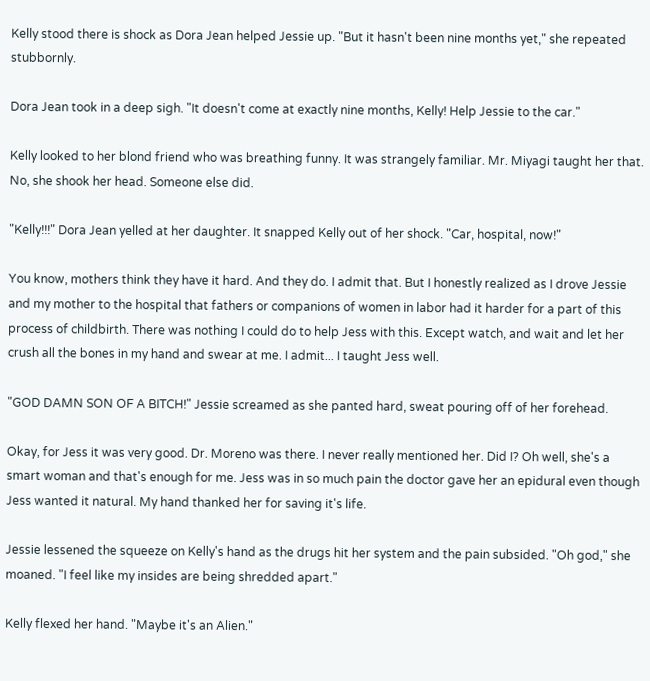Kelly stood there is shock as Dora Jean helped Jessie up. "But it hasn't been nine months yet," she repeated stubbornly.

Dora Jean took in a deep sigh. "It doesn't come at exactly nine months, Kelly! Help Jessie to the car."

Kelly looked to her blond friend who was breathing funny. It was strangely familiar. Mr. Miyagi taught her that. No, she shook her head. Someone else did.

"Kelly!!!" Dora Jean yelled at her daughter. It snapped Kelly out of her shock. "Car, hospital, now!"

You know, mothers think they have it hard. And they do. I admit that. But I honestly realized as I drove Jessie and my mother to the hospital that fathers or companions of women in labor had it harder for a part of this process of childbirth. There was nothing I could do to help Jess with this. Except watch, and wait and let her crush all the bones in my hand and swear at me. I admit... I taught Jess well.

"GOD DAMN SON OF A BITCH!" Jessie screamed as she panted hard, sweat pouring off of her forehead.

Okay, for Jess it was very good. Dr. Moreno was there. I never really mentioned her. Did I? Oh well, she's a smart woman and that's enough for me. Jess was in so much pain the doctor gave her an epidural even though Jess wanted it natural. My hand thanked her for saving it's life.

Jessie lessened the squeeze on Kelly's hand as the drugs hit her system and the pain subsided. "Oh god," she moaned. "I feel like my insides are being shredded apart."

Kelly flexed her hand. "Maybe it's an Alien."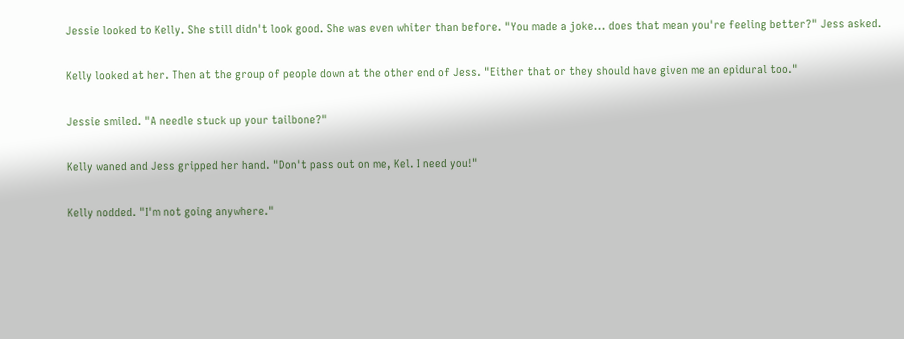Jessie looked to Kelly. She still didn't look good. She was even whiter than before. "You made a joke... does that mean you're feeling better?" Jess asked.

Kelly looked at her. Then at the group of people down at the other end of Jess. "Either that or they should have given me an epidural too."

Jessie smiled. "A needle stuck up your tailbone?"

Kelly waned and Jess gripped her hand. "Don't pass out on me, Kel. I need you!"

Kelly nodded. "I'm not going anywhere."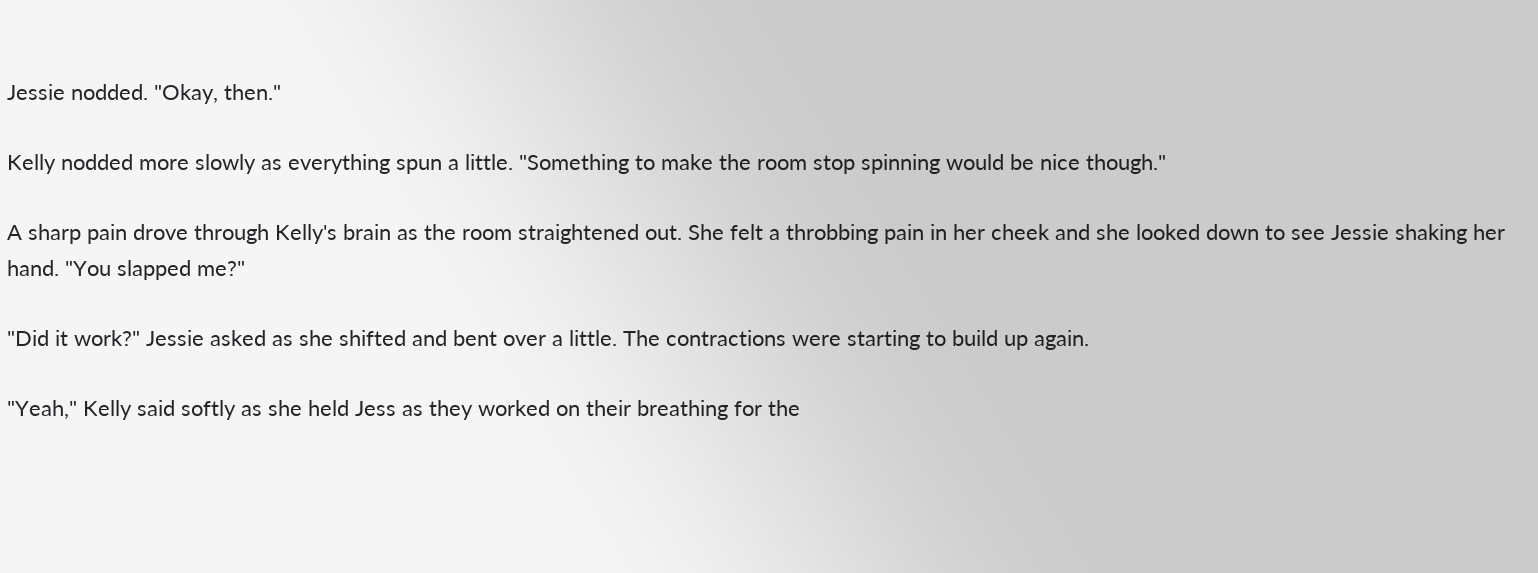Jessie nodded. "Okay, then."

Kelly nodded more slowly as everything spun a little. "Something to make the room stop spinning would be nice though."

A sharp pain drove through Kelly's brain as the room straightened out. She felt a throbbing pain in her cheek and she looked down to see Jessie shaking her hand. "You slapped me?"

"Did it work?" Jessie asked as she shifted and bent over a little. The contractions were starting to build up again.

"Yeah," Kelly said softly as she held Jess as they worked on their breathing for the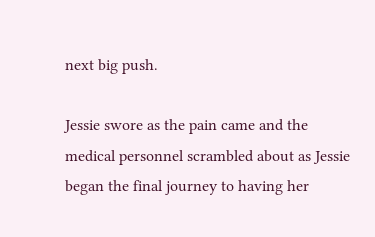next big push.

Jessie swore as the pain came and the medical personnel scrambled about as Jessie began the final journey to having her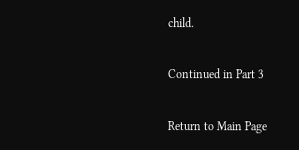child.

Continued in Part 3

Return to Main Page